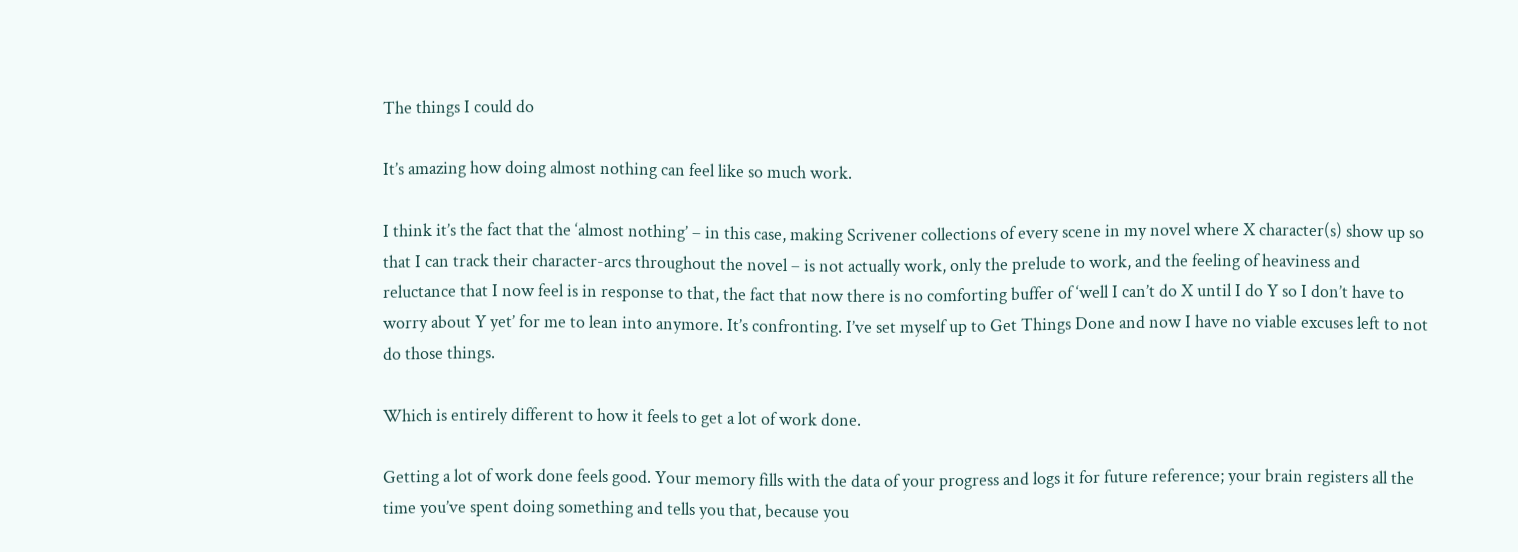The things I could do

It’s amazing how doing almost nothing can feel like so much work.

I think it’s the fact that the ‘almost nothing’ – in this case, making Scrivener collections of every scene in my novel where X character(s) show up so that I can track their character-arcs throughout the novel – is not actually work, only the prelude to work, and the feeling of heaviness and reluctance that I now feel is in response to that, the fact that now there is no comforting buffer of ‘well I can’t do X until I do Y so I don’t have to worry about Y yet’ for me to lean into anymore. It’s confronting. I’ve set myself up to Get Things Done and now I have no viable excuses left to not do those things.

Which is entirely different to how it feels to get a lot of work done.

Getting a lot of work done feels good. Your memory fills with the data of your progress and logs it for future reference; your brain registers all the time you’ve spent doing something and tells you that, because you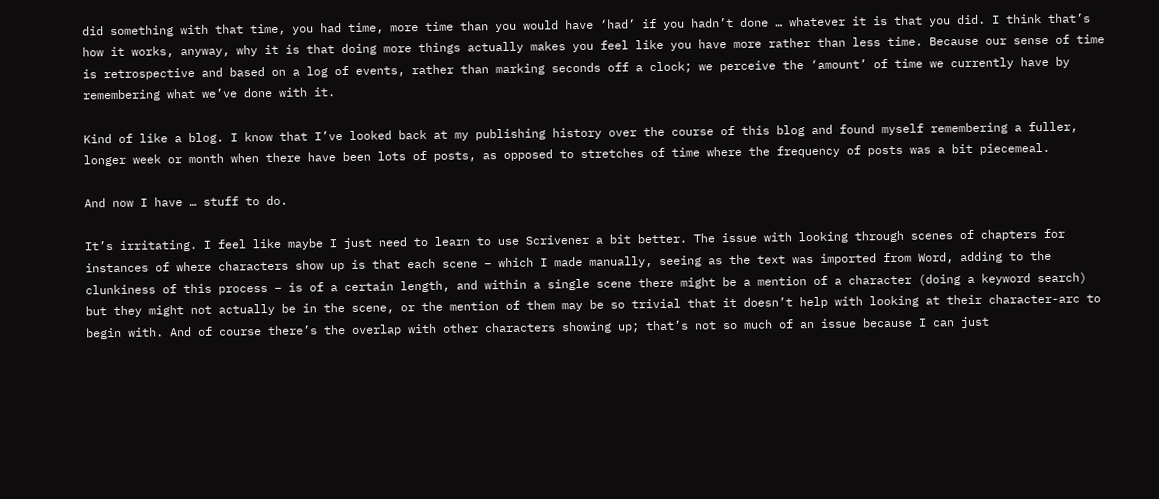did something with that time, you had time, more time than you would have ‘had’ if you hadn’t done … whatever it is that you did. I think that’s how it works, anyway, why it is that doing more things actually makes you feel like you have more rather than less time. Because our sense of time is retrospective and based on a log of events, rather than marking seconds off a clock; we perceive the ‘amount’ of time we currently have by remembering what we’ve done with it.

Kind of like a blog. I know that I’ve looked back at my publishing history over the course of this blog and found myself remembering a fuller, longer week or month when there have been lots of posts, as opposed to stretches of time where the frequency of posts was a bit piecemeal.

And now I have … stuff to do.

It’s irritating. I feel like maybe I just need to learn to use Scrivener a bit better. The issue with looking through scenes of chapters for instances of where characters show up is that each scene – which I made manually, seeing as the text was imported from Word, adding to the clunkiness of this process – is of a certain length, and within a single scene there might be a mention of a character (doing a keyword search) but they might not actually be in the scene, or the mention of them may be so trivial that it doesn’t help with looking at their character-arc to begin with. And of course there’s the overlap with other characters showing up; that’s not so much of an issue because I can just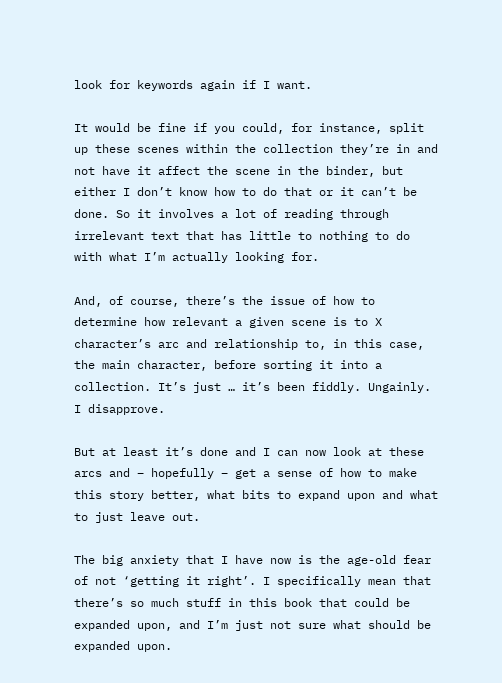look for keywords again if I want.

It would be fine if you could, for instance, split up these scenes within the collection they’re in and not have it affect the scene in the binder, but either I don’t know how to do that or it can’t be done. So it involves a lot of reading through irrelevant text that has little to nothing to do with what I’m actually looking for.

And, of course, there’s the issue of how to determine how relevant a given scene is to X character’s arc and relationship to, in this case, the main character, before sorting it into a collection. It’s just … it’s been fiddly. Ungainly. I disapprove.

But at least it’s done and I can now look at these arcs and – hopefully – get a sense of how to make this story better, what bits to expand upon and what to just leave out.

The big anxiety that I have now is the age-old fear of not ‘getting it right’. I specifically mean that there’s so much stuff in this book that could be expanded upon, and I’m just not sure what should be expanded upon.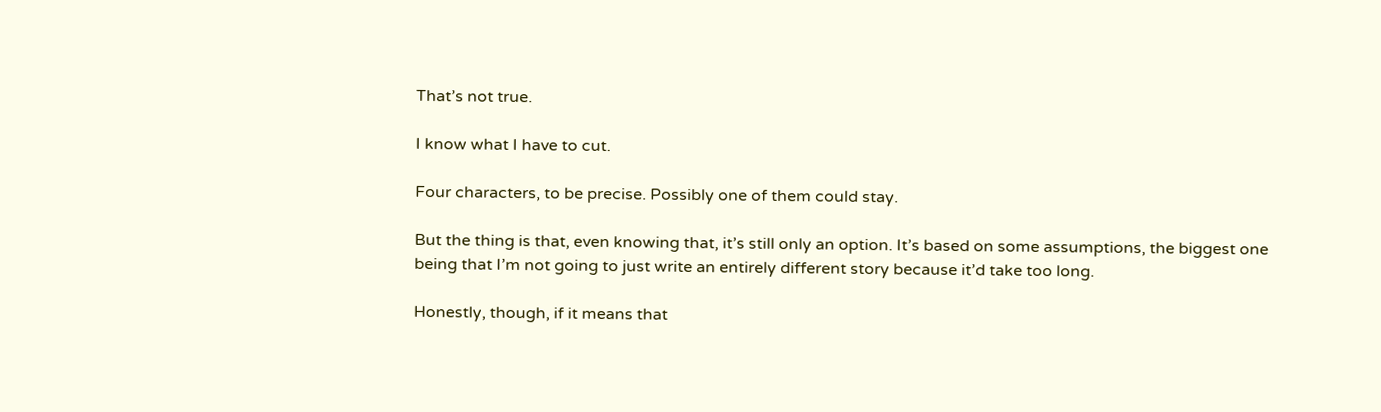That’s not true.

I know what I have to cut.

Four characters, to be precise. Possibly one of them could stay.

But the thing is that, even knowing that, it’s still only an option. It’s based on some assumptions, the biggest one being that I’m not going to just write an entirely different story because it’d take too long.

Honestly, though, if it means that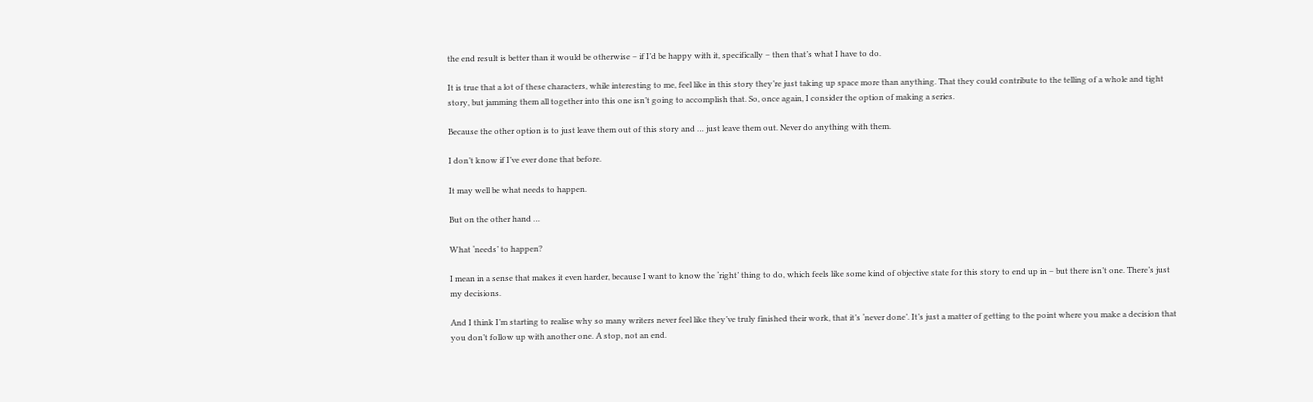the end result is better than it would be otherwise – if I’d be happy with it, specifically – then that’s what I have to do.

It is true that a lot of these characters, while interesting to me, feel like in this story they’re just taking up space more than anything. That they could contribute to the telling of a whole and tight story, but jamming them all together into this one isn’t going to accomplish that. So, once again, I consider the option of making a series.

Because the other option is to just leave them out of this story and … just leave them out. Never do anything with them.

I don’t know if I’ve ever done that before.

It may well be what needs to happen.

But on the other hand …

What ‘needs’ to happen?

I mean in a sense that makes it even harder, because I want to know the ‘right’ thing to do, which feels like some kind of objective state for this story to end up in – but there isn’t one. There’s just my decisions.

And I think I’m starting to realise why so many writers never feel like they’ve truly finished their work, that it’s ‘never done’. It’s just a matter of getting to the point where you make a decision that you don’t follow up with another one. A stop, not an end.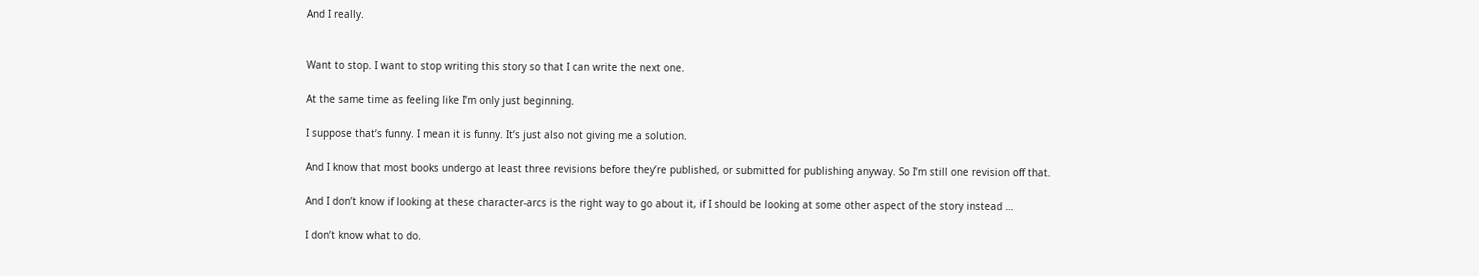And I really.


Want to stop. I want to stop writing this story so that I can write the next one.

At the same time as feeling like I’m only just beginning.

I suppose that’s funny. I mean it is funny. It’s just also not giving me a solution.

And I know that most books undergo at least three revisions before they’re published, or submitted for publishing anyway. So I’m still one revision off that.

And I don’t know if looking at these character-arcs is the right way to go about it, if I should be looking at some other aspect of the story instead …

I don’t know what to do.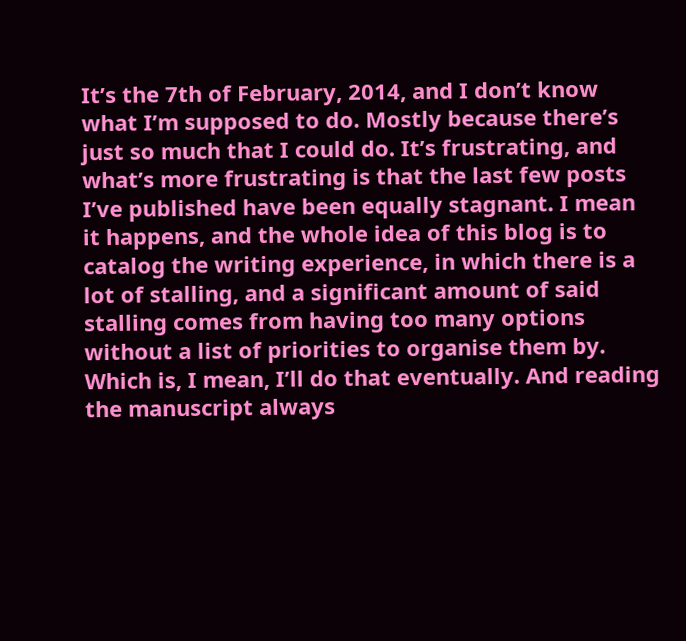It’s the 7th of February, 2014, and I don’t know what I’m supposed to do. Mostly because there’s just so much that I could do. It’s frustrating, and what’s more frustrating is that the last few posts I’ve published have been equally stagnant. I mean it happens, and the whole idea of this blog is to catalog the writing experience, in which there is a lot of stalling, and a significant amount of said stalling comes from having too many options without a list of priorities to organise them by. Which is, I mean, I’ll do that eventually. And reading the manuscript always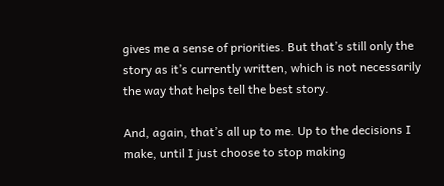gives me a sense of priorities. But that’s still only the story as it’s currently written, which is not necessarily the way that helps tell the best story.

And, again, that’s all up to me. Up to the decisions I make, until I just choose to stop making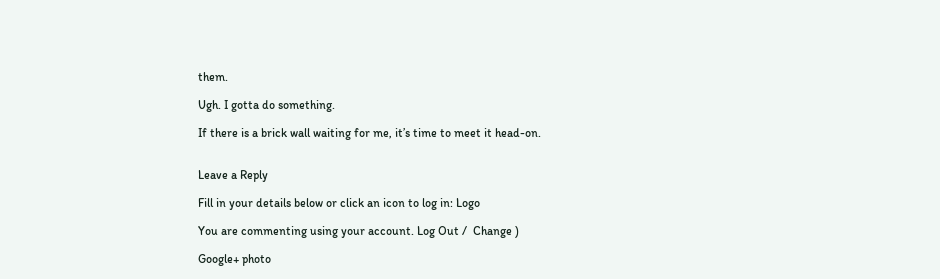them.

Ugh. I gotta do something.

If there is a brick wall waiting for me, it’s time to meet it head-on.


Leave a Reply

Fill in your details below or click an icon to log in: Logo

You are commenting using your account. Log Out /  Change )

Google+ photo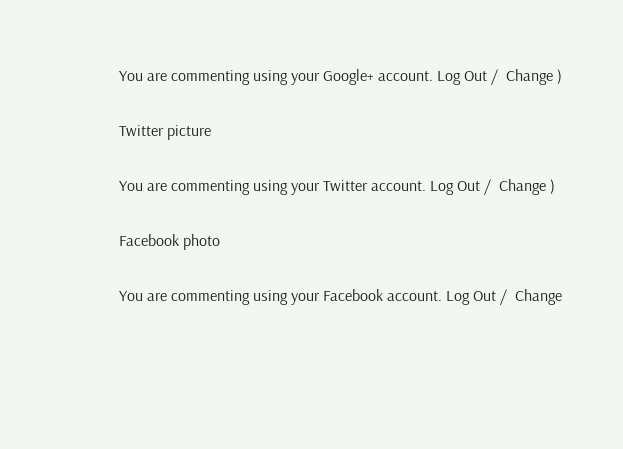You are commenting using your Google+ account. Log Out /  Change )

Twitter picture

You are commenting using your Twitter account. Log Out /  Change )

Facebook photo

You are commenting using your Facebook account. Log Out /  Change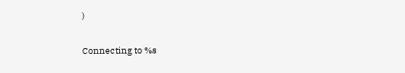)


Connecting to %s